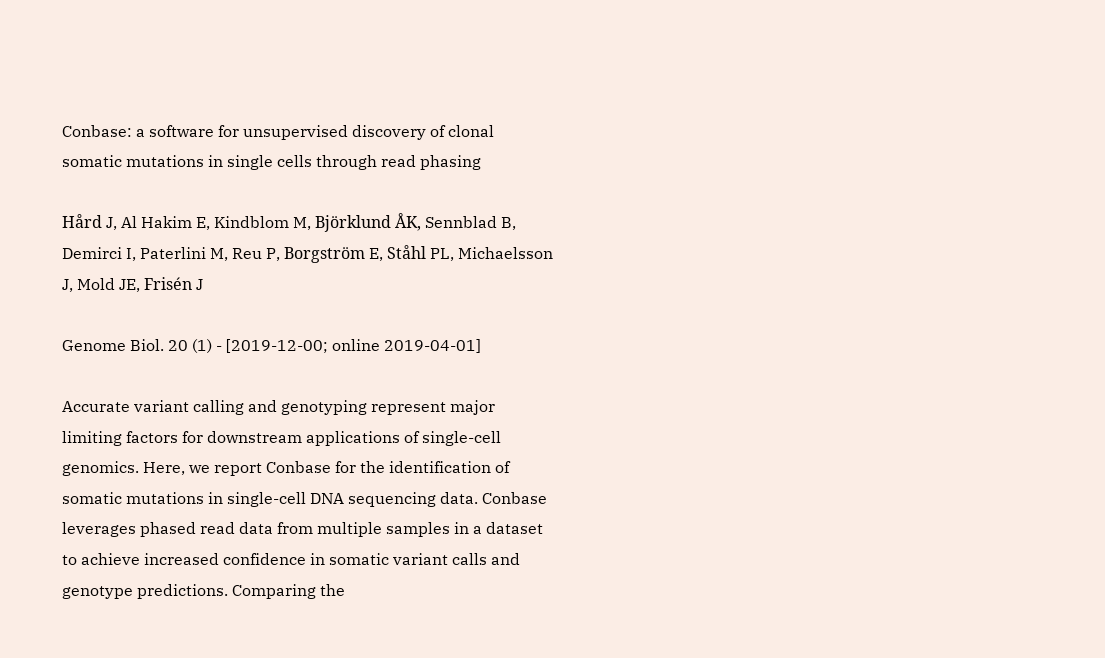Conbase: a software for unsupervised discovery of clonal somatic mutations in single cells through read phasing

Hård J, Al Hakim E, Kindblom M, Björklund ÅK, Sennblad B, Demirci I, Paterlini M, Reu P, Borgström E, Ståhl PL, Michaelsson J, Mold JE, Frisén J

Genome Biol. 20 (1) - [2019-12-00; online 2019-04-01]

Accurate variant calling and genotyping represent major limiting factors for downstream applications of single-cell genomics. Here, we report Conbase for the identification of somatic mutations in single-cell DNA sequencing data. Conbase leverages phased read data from multiple samples in a dataset to achieve increased confidence in somatic variant calls and genotype predictions. Comparing the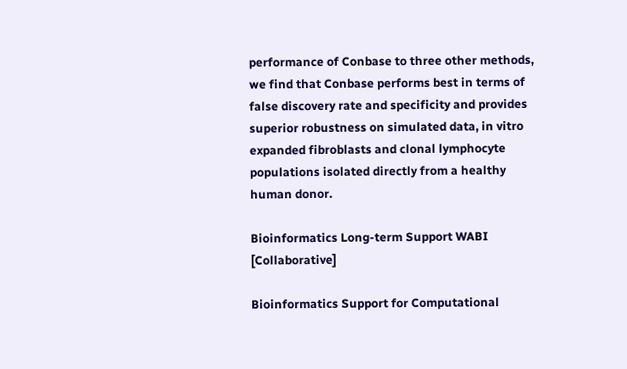performance of Conbase to three other methods, we find that Conbase performs best in terms of false discovery rate and specificity and provides superior robustness on simulated data, in vitro expanded fibroblasts and clonal lymphocyte populations isolated directly from a healthy human donor.

Bioinformatics Long-term Support WABI [Collaborative]

Bioinformatics Support for Computational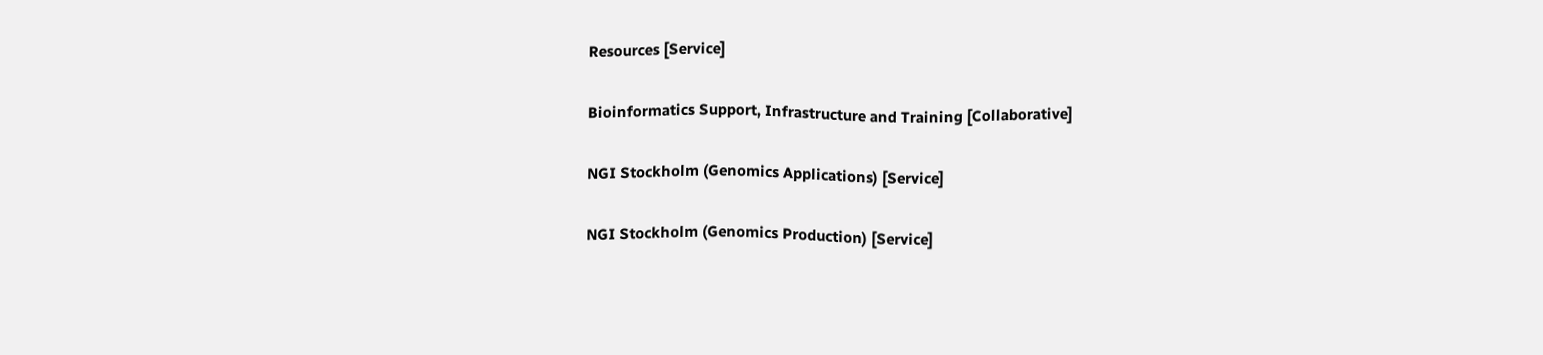Resources [Service]

Bioinformatics Support, Infrastructure and Training [Collaborative]

NGI Stockholm (Genomics Applications) [Service]

NGI Stockholm (Genomics Production) [Service]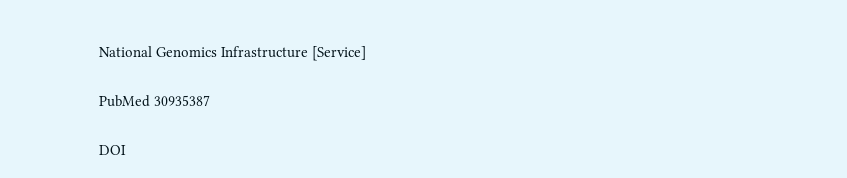National Genomics Infrastructure [Service]

PubMed 30935387

DOI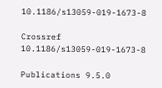10.1186/s13059-019-1673-8

Crossref 10.1186/s13059-019-1673-8

Publications 9.5.0